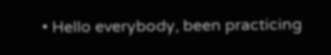• Hello everybody, been practicing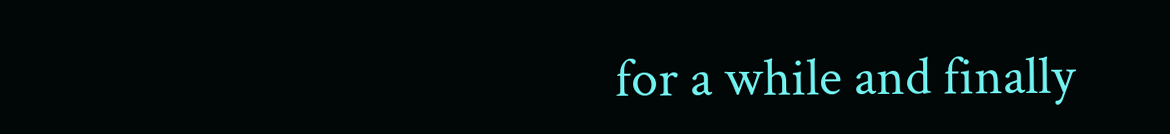for a while and finally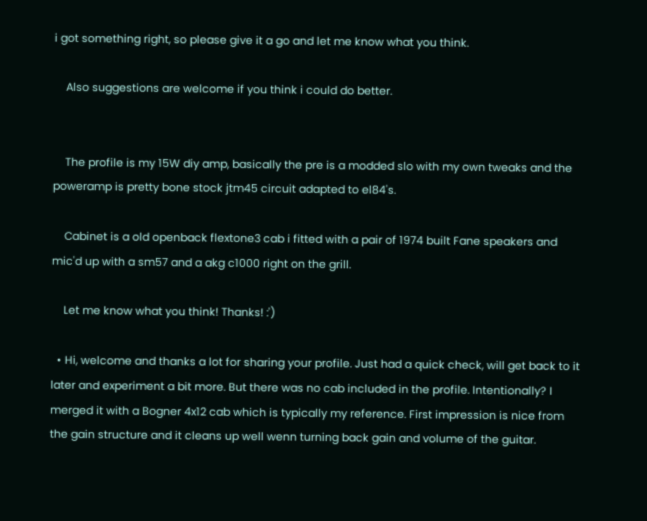i got something right, so please give it a go and let me know what you think.

    Also suggestions are welcome if you think i could do better.


    The profile is my 15W diy amp, basically the pre is a modded slo with my own tweaks and the poweramp is pretty bone stock jtm45 circuit adapted to el84's.

    Cabinet is a old openback flextone3 cab i fitted with a pair of 1974 built Fane speakers and mic'd up with a sm57 and a akg c1000 right on the grill.

    Let me know what you think! Thanks! :')

  • Hi, welcome and thanks a lot for sharing your profile. Just had a quick check, will get back to it later and experiment a bit more. But there was no cab included in the profile. Intentionally? I merged it with a Bogner 4x12 cab which is typically my reference. First impression is nice from the gain structure and it cleans up well wenn turning back gain and volume of the guitar.